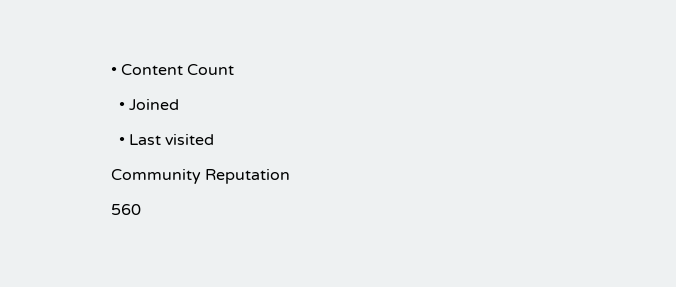• Content Count

  • Joined

  • Last visited

Community Reputation

560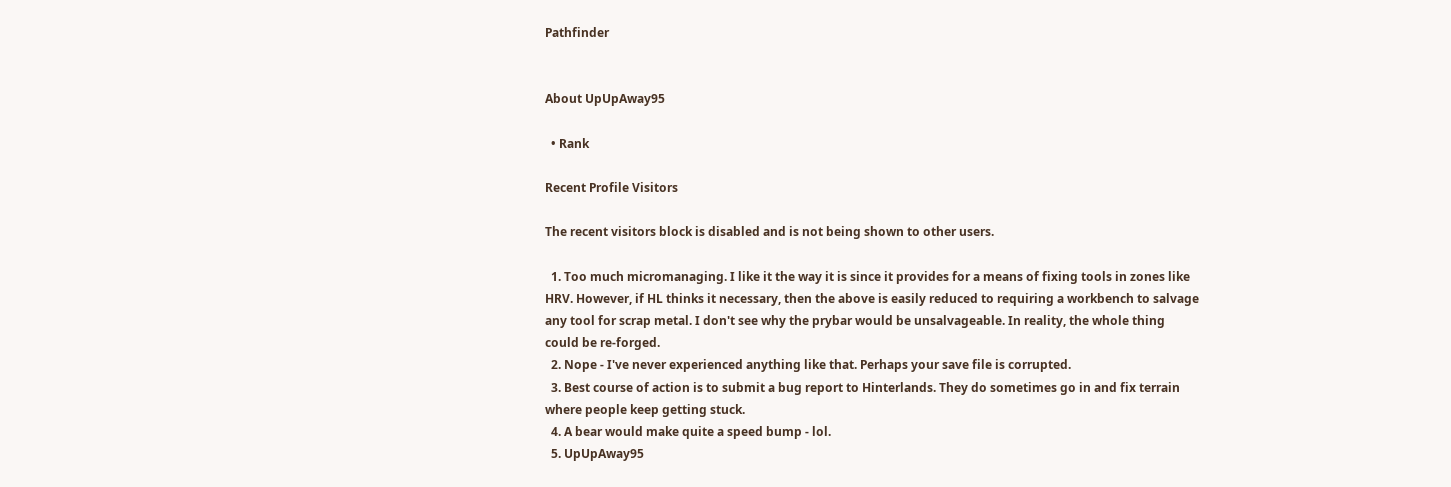Pathfinder


About UpUpAway95

  • Rank

Recent Profile Visitors

The recent visitors block is disabled and is not being shown to other users.

  1. Too much micromanaging. I like it the way it is since it provides for a means of fixing tools in zones like HRV. However, if HL thinks it necessary, then the above is easily reduced to requiring a workbench to salvage any tool for scrap metal. I don't see why the prybar would be unsalvageable. In reality, the whole thing could be re-forged.
  2. Nope - I've never experienced anything like that. Perhaps your save file is corrupted.
  3. Best course of action is to submit a bug report to Hinterlands. They do sometimes go in and fix terrain where people keep getting stuck.
  4. A bear would make quite a speed bump - lol.
  5. UpUpAway95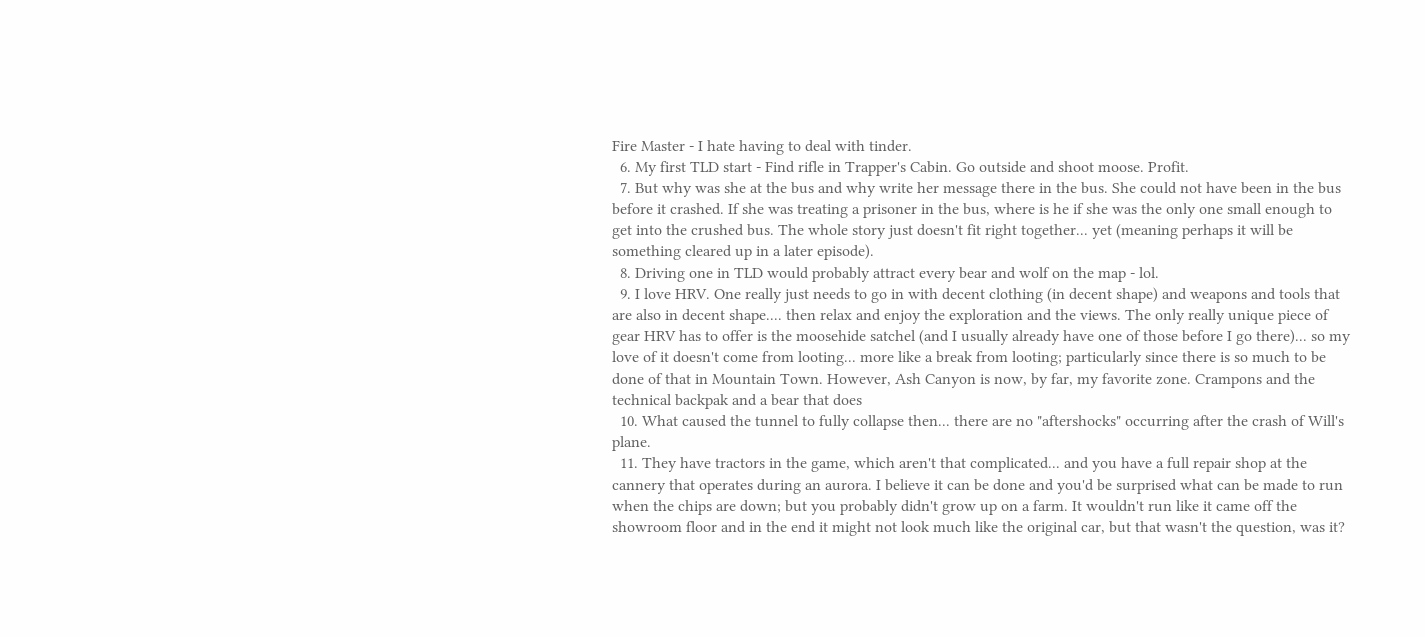Fire Master - I hate having to deal with tinder.
  6. My first TLD start - Find rifle in Trapper's Cabin. Go outside and shoot moose. Profit.
  7. But why was she at the bus and why write her message there in the bus. She could not have been in the bus before it crashed. If she was treating a prisoner in the bus, where is he if she was the only one small enough to get into the crushed bus. The whole story just doesn't fit right together... yet (meaning perhaps it will be something cleared up in a later episode).
  8. Driving one in TLD would probably attract every bear and wolf on the map - lol.
  9. I love HRV. One really just needs to go in with decent clothing (in decent shape) and weapons and tools that are also in decent shape.... then relax and enjoy the exploration and the views. The only really unique piece of gear HRV has to offer is the moosehide satchel (and I usually already have one of those before I go there)... so my love of it doesn't come from looting... more like a break from looting; particularly since there is so much to be done of that in Mountain Town. However, Ash Canyon is now, by far, my favorite zone. Crampons and the technical backpak and a bear that does
  10. What caused the tunnel to fully collapse then... there are no "aftershocks" occurring after the crash of Will's plane.
  11. They have tractors in the game, which aren't that complicated... and you have a full repair shop at the cannery that operates during an aurora. I believe it can be done and you'd be surprised what can be made to run when the chips are down; but you probably didn't grow up on a farm. It wouldn't run like it came off the showroom floor and in the end it might not look much like the original car, but that wasn't the question, was it?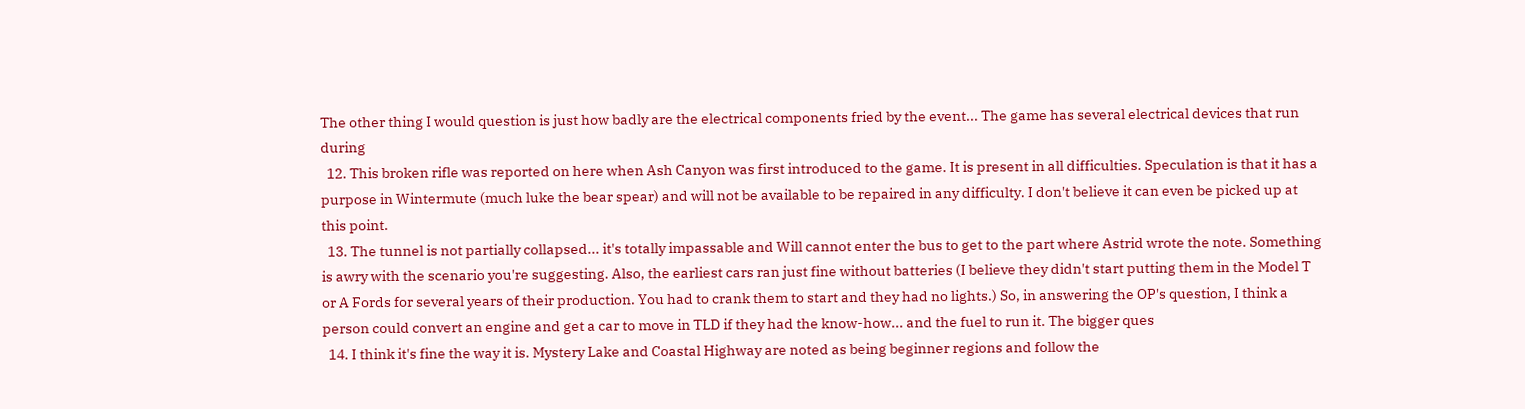The other thing I would question is just how badly are the electrical components fried by the event... The game has several electrical devices that run during
  12. This broken rifle was reported on here when Ash Canyon was first introduced to the game. It is present in all difficulties. Speculation is that it has a purpose in Wintermute (much luke the bear spear) and will not be available to be repaired in any difficulty. I don't believe it can even be picked up at this point.
  13. The tunnel is not partially collapsed... it's totally impassable and Will cannot enter the bus to get to the part where Astrid wrote the note. Something is awry with the scenario you're suggesting. Also, the earliest cars ran just fine without batteries (I believe they didn't start putting them in the Model T or A Fords for several years of their production. You had to crank them to start and they had no lights.) So, in answering the OP's question, I think a person could convert an engine and get a car to move in TLD if they had the know-how... and the fuel to run it. The bigger ques
  14. I think it's fine the way it is. Mystery Lake and Coastal Highway are noted as being beginner regions and follow the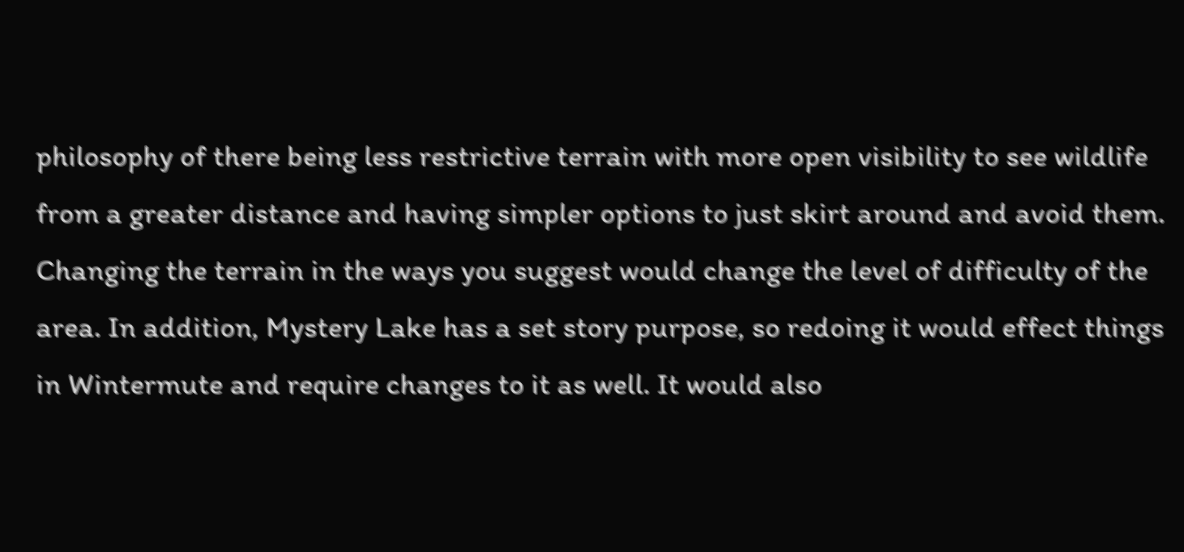philosophy of there being less restrictive terrain with more open visibility to see wildlife from a greater distance and having simpler options to just skirt around and avoid them. Changing the terrain in the ways you suggest would change the level of difficulty of the area. In addition, Mystery Lake has a set story purpose, so redoing it would effect things in Wintermute and require changes to it as well. It would also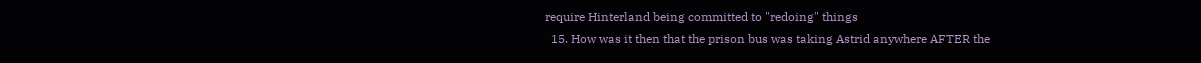require Hinterland being committed to "redoing" things
  15. How was it then that the prison bus was taking Astrid anywhere AFTER the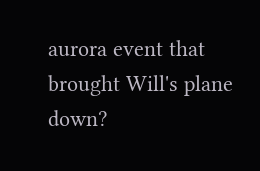aurora event that brought Will's plane down?